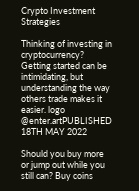Crypto Investment Strategies

Thinking of investing in cryptocurrency? Getting started can be intimidating, but understanding the way others trade makes it easier. logo
@enter.artPUBLISHED 18TH MAY 2022

Should you buy more or jump out while you still can? Buy coins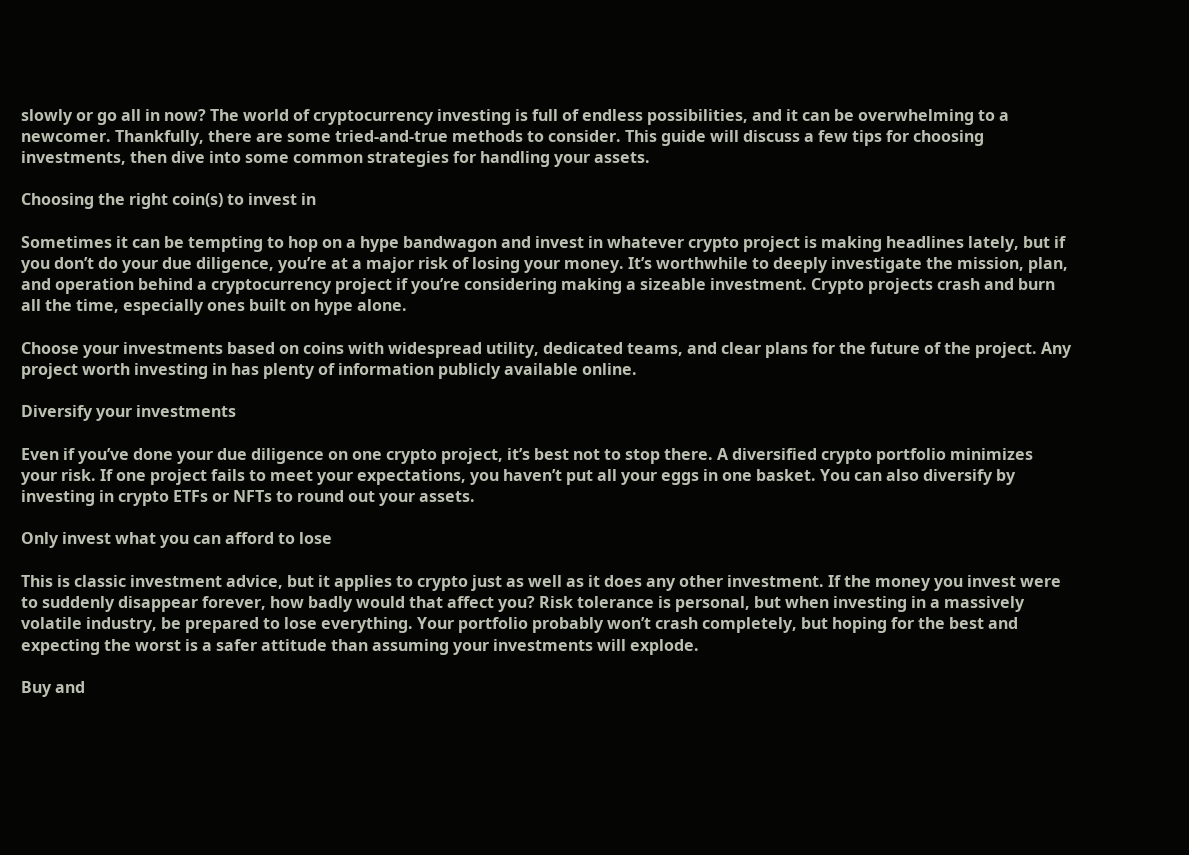slowly or go all in now? The world of cryptocurrency investing is full of endless possibilities, and it can be overwhelming to a newcomer. Thankfully, there are some tried-and-true methods to consider. This guide will discuss a few tips for choosing investments, then dive into some common strategies for handling your assets.

Choosing the right coin(s) to invest in

Sometimes it can be tempting to hop on a hype bandwagon and invest in whatever crypto project is making headlines lately, but if you don’t do your due diligence, you’re at a major risk of losing your money. It’s worthwhile to deeply investigate the mission, plan, and operation behind a cryptocurrency project if you’re considering making a sizeable investment. Crypto projects crash and burn all the time, especially ones built on hype alone.

Choose your investments based on coins with widespread utility, dedicated teams, and clear plans for the future of the project. Any project worth investing in has plenty of information publicly available online.

Diversify your investments

Even if you’ve done your due diligence on one crypto project, it’s best not to stop there. A diversified crypto portfolio minimizes your risk. If one project fails to meet your expectations, you haven’t put all your eggs in one basket. You can also diversify by investing in crypto ETFs or NFTs to round out your assets.

Only invest what you can afford to lose

This is classic investment advice, but it applies to crypto just as well as it does any other investment. If the money you invest were to suddenly disappear forever, how badly would that affect you? Risk tolerance is personal, but when investing in a massively volatile industry, be prepared to lose everything. Your portfolio probably won’t crash completely, but hoping for the best and expecting the worst is a safer attitude than assuming your investments will explode.

Buy and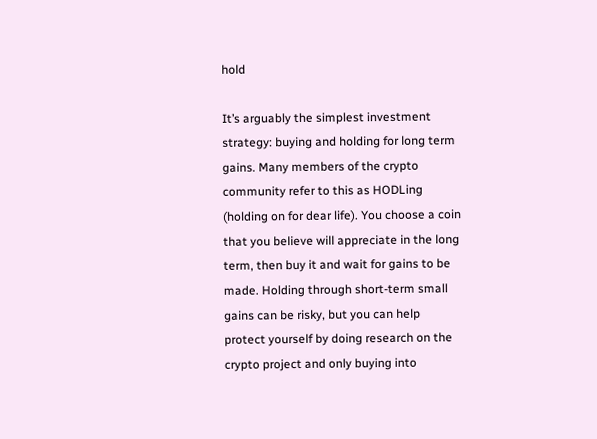hold

It’s arguably the simplest investment strategy: buying and holding for long term gains. Many members of the crypto community refer to this as HODLing (holding on for dear life). You choose a coin that you believe will appreciate in the long term, then buy it and wait for gains to be made. Holding through short-term small gains can be risky, but you can help protect yourself by doing research on the crypto project and only buying into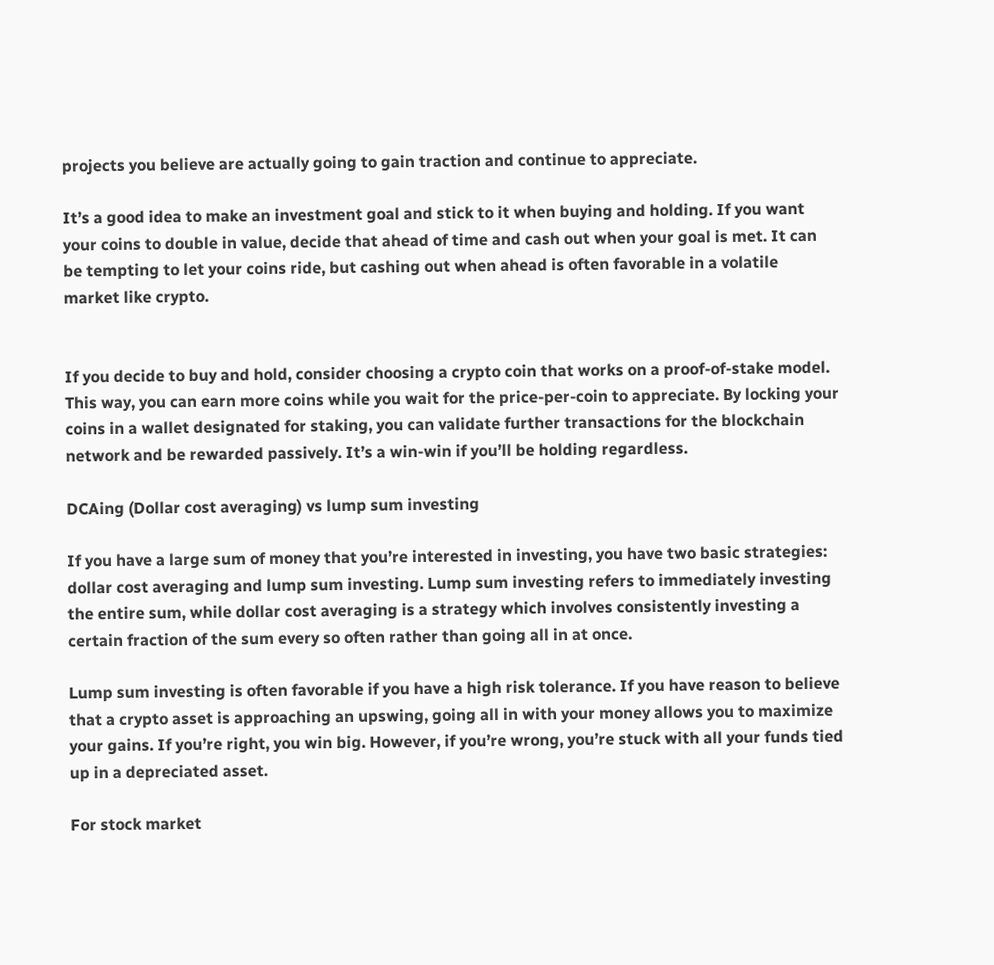projects you believe are actually going to gain traction and continue to appreciate.

It’s a good idea to make an investment goal and stick to it when buying and holding. If you want your coins to double in value, decide that ahead of time and cash out when your goal is met. It can be tempting to let your coins ride, but cashing out when ahead is often favorable in a volatile market like crypto.


If you decide to buy and hold, consider choosing a crypto coin that works on a proof-of-stake model. This way, you can earn more coins while you wait for the price-per-coin to appreciate. By locking your coins in a wallet designated for staking, you can validate further transactions for the blockchain network and be rewarded passively. It’s a win-win if you’ll be holding regardless.

DCAing (Dollar cost averaging) vs lump sum investing

If you have a large sum of money that you’re interested in investing, you have two basic strategies: dollar cost averaging and lump sum investing. Lump sum investing refers to immediately investing the entire sum, while dollar cost averaging is a strategy which involves consistently investing a certain fraction of the sum every so often rather than going all in at once.

Lump sum investing is often favorable if you have a high risk tolerance. If you have reason to believe that a crypto asset is approaching an upswing, going all in with your money allows you to maximize your gains. If you’re right, you win big. However, if you’re wrong, you’re stuck with all your funds tied up in a depreciated asset.

For stock market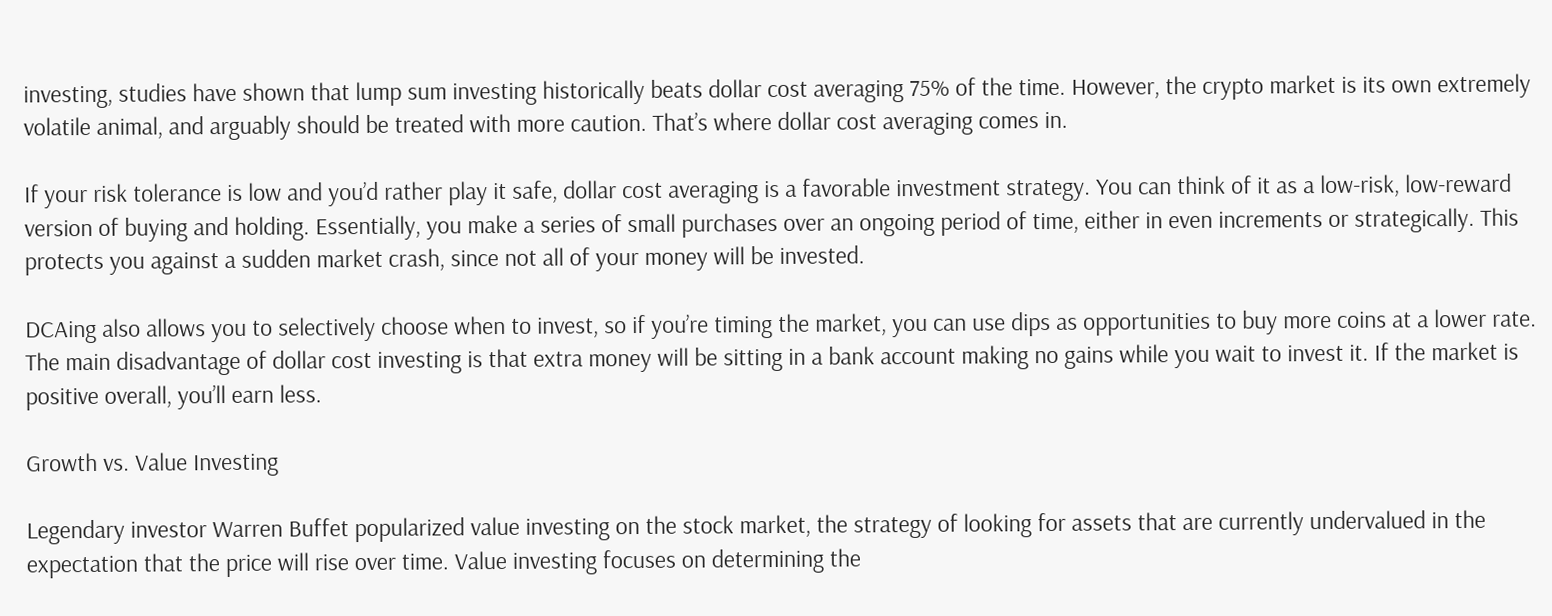investing, studies have shown that lump sum investing historically beats dollar cost averaging 75% of the time. However, the crypto market is its own extremely volatile animal, and arguably should be treated with more caution. That’s where dollar cost averaging comes in.

If your risk tolerance is low and you’d rather play it safe, dollar cost averaging is a favorable investment strategy. You can think of it as a low-risk, low-reward version of buying and holding. Essentially, you make a series of small purchases over an ongoing period of time, either in even increments or strategically. This protects you against a sudden market crash, since not all of your money will be invested.

DCAing also allows you to selectively choose when to invest, so if you’re timing the market, you can use dips as opportunities to buy more coins at a lower rate. The main disadvantage of dollar cost investing is that extra money will be sitting in a bank account making no gains while you wait to invest it. If the market is positive overall, you’ll earn less.

Growth vs. Value Investing

Legendary investor Warren Buffet popularized value investing on the stock market, the strategy of looking for assets that are currently undervalued in the expectation that the price will rise over time. Value investing focuses on determining the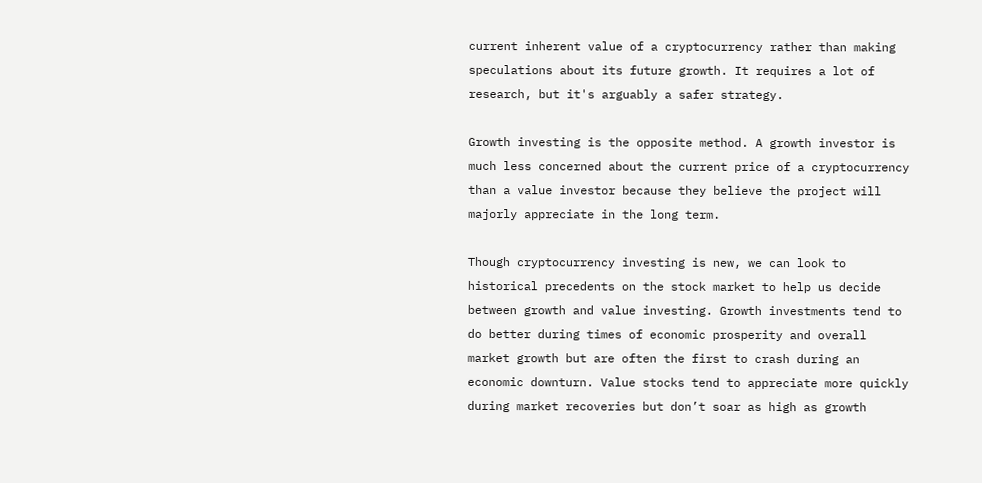current inherent value of a cryptocurrency rather than making speculations about its future growth. It requires a lot of research, but it's arguably a safer strategy.

Growth investing is the opposite method. A growth investor is much less concerned about the current price of a cryptocurrency than a value investor because they believe the project will majorly appreciate in the long term.

Though cryptocurrency investing is new, we can look to historical precedents on the stock market to help us decide between growth and value investing. Growth investments tend to do better during times of economic prosperity and overall market growth but are often the first to crash during an economic downturn. Value stocks tend to appreciate more quickly during market recoveries but don’t soar as high as growth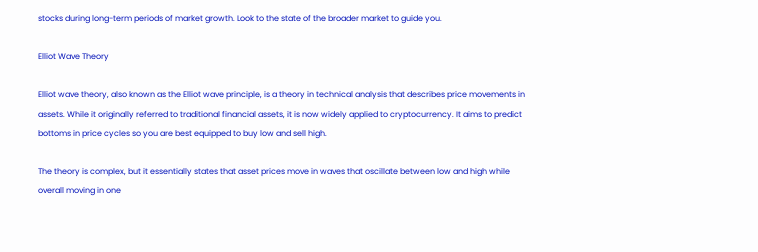stocks during long-term periods of market growth. Look to the state of the broader market to guide you.

Elliot Wave Theory

Elliot wave theory, also known as the Elliot wave principle, is a theory in technical analysis that describes price movements in assets. While it originally referred to traditional financial assets, it is now widely applied to cryptocurrency. It aims to predict bottoms in price cycles so you are best equipped to buy low and sell high.

The theory is complex, but it essentially states that asset prices move in waves that oscillate between low and high while overall moving in one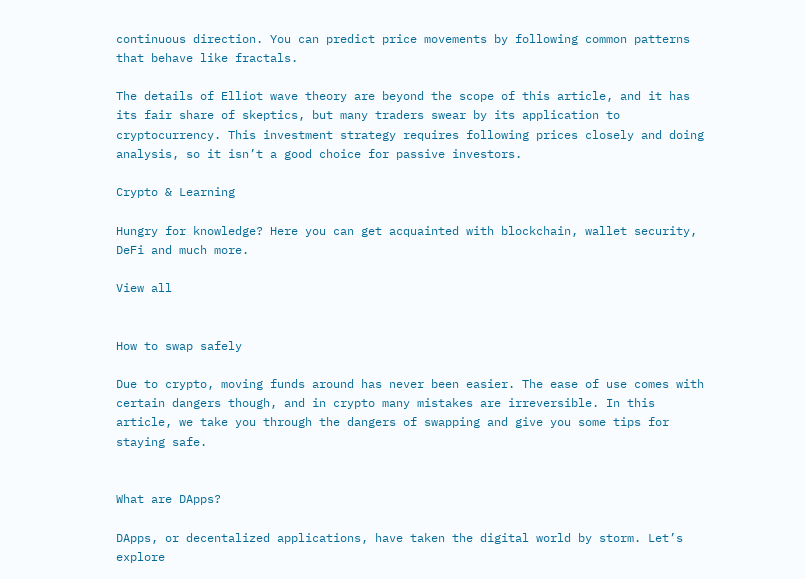continuous direction. You can predict price movements by following common patterns that behave like fractals.

The details of Elliot wave theory are beyond the scope of this article, and it has its fair share of skeptics, but many traders swear by its application to cryptocurrency. This investment strategy requires following prices closely and doing analysis, so it isn’t a good choice for passive investors.

Crypto & Learning

Hungry for knowledge? Here you can get acquainted with blockchain, wallet security, DeFi and much more.

View all


How to swap safely

Due to crypto, moving funds around has never been easier. The ease of use comes with certain dangers though, and in crypto many mistakes are irreversible. In this article, we take you through the dangers of swapping and give you some tips for staying safe.


What are DApps?

DApps, or decentalized applications, have taken the digital world by storm. Let’s explore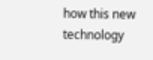how this new technology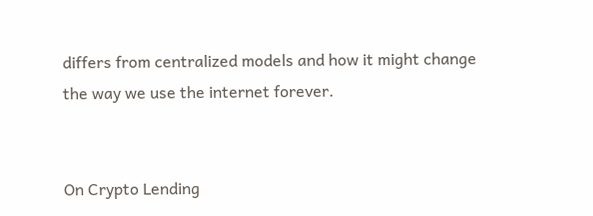differs from centralized models and how it might change the way we use the internet forever.


On Crypto Lending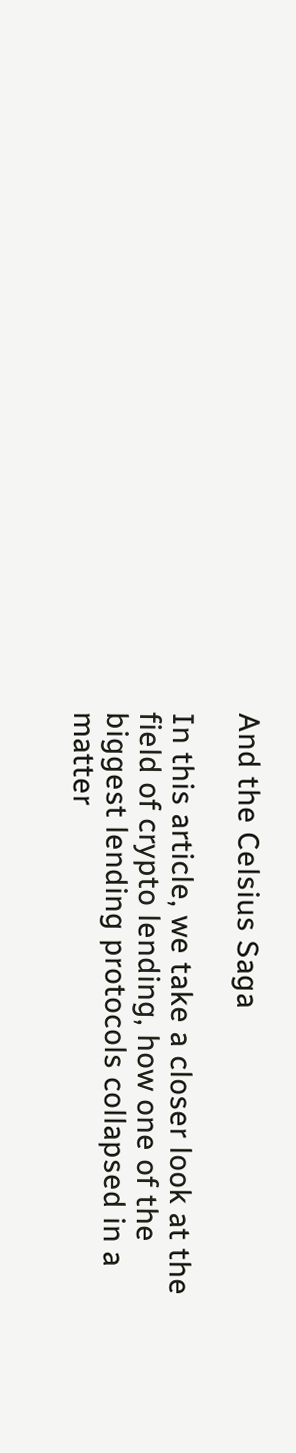And the Celsius Saga

In this article, we take a closer look at the field of crypto lending, how one of the biggest lending protocols collapsed in a matter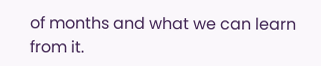of months and what we can learn from it.